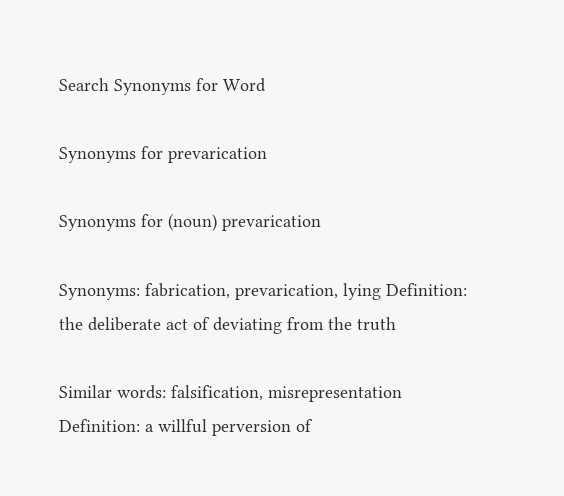Search Synonyms for Word

Synonyms for prevarication

Synonyms for (noun) prevarication

Synonyms: fabrication, prevarication, lying Definition: the deliberate act of deviating from the truth

Similar words: falsification, misrepresentation Definition: a willful perversion of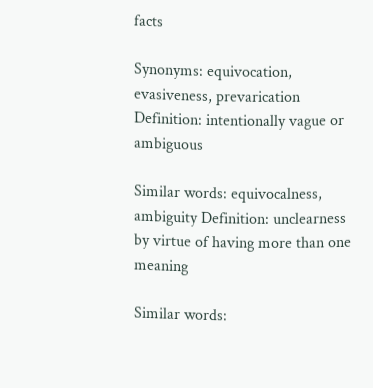facts

Synonyms: equivocation, evasiveness, prevarication Definition: intentionally vague or ambiguous

Similar words: equivocalness, ambiguity Definition: unclearness by virtue of having more than one meaning

Similar words: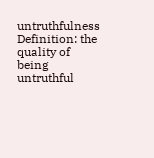untruthfulness Definition: the quality of being untruthful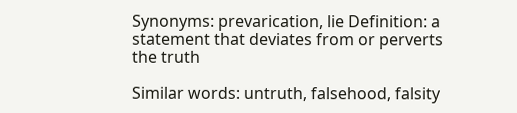Synonyms: prevarication, lie Definition: a statement that deviates from or perverts the truth

Similar words: untruth, falsehood, falsity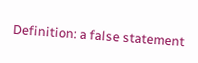Definition: a false statement